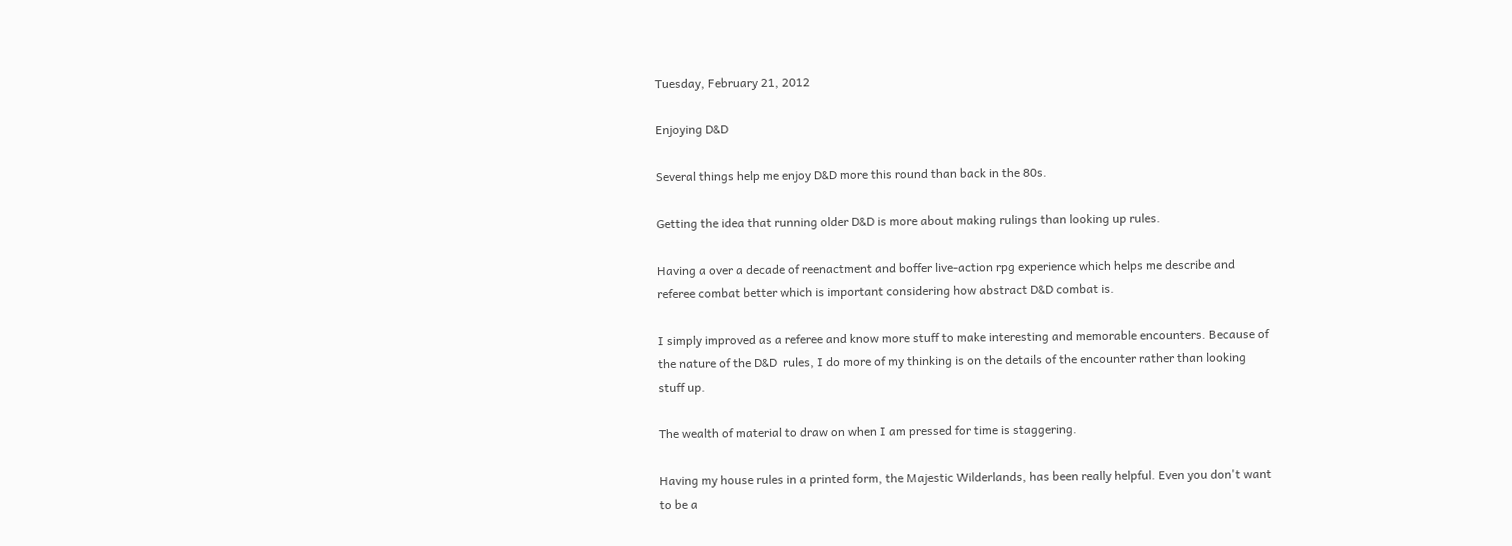Tuesday, February 21, 2012

Enjoying D&D

Several things help me enjoy D&D more this round than back in the 80s.

Getting the idea that running older D&D is more about making rulings than looking up rules.

Having a over a decade of reenactment and boffer live-action rpg experience which helps me describe and referee combat better which is important considering how abstract D&D combat is.

I simply improved as a referee and know more stuff to make interesting and memorable encounters. Because of the nature of the D&D  rules, I do more of my thinking is on the details of the encounter rather than looking stuff up.

The wealth of material to draw on when I am pressed for time is staggering.

Having my house rules in a printed form, the Majestic Wilderlands, has been really helpful. Even you don't want to be a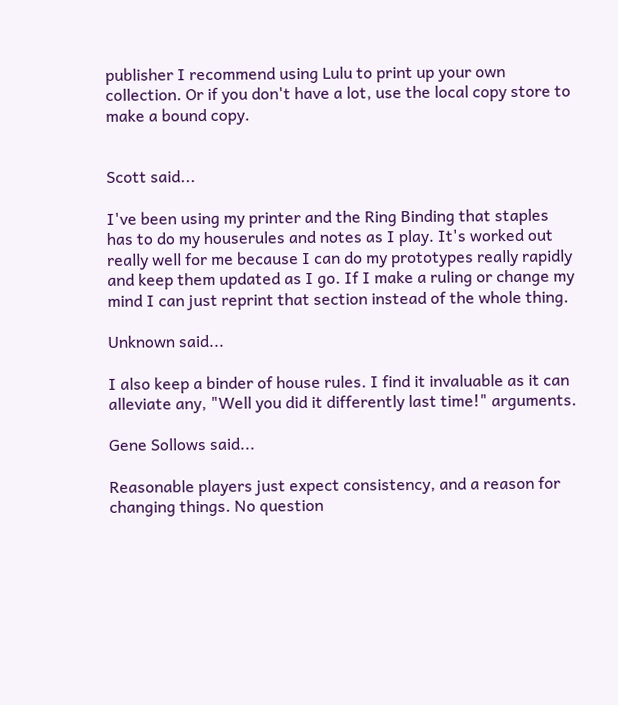publisher I recommend using Lulu to print up your own collection. Or if you don't have a lot, use the local copy store to make a bound copy.


Scott said...

I've been using my printer and the Ring Binding that staples has to do my houserules and notes as I play. It's worked out really well for me because I can do my prototypes really rapidly and keep them updated as I go. If I make a ruling or change my mind I can just reprint that section instead of the whole thing.

Unknown said...

I also keep a binder of house rules. I find it invaluable as it can alleviate any, "Well you did it differently last time!" arguments.

Gene Sollows said...

Reasonable players just expect consistency, and a reason for changing things. No question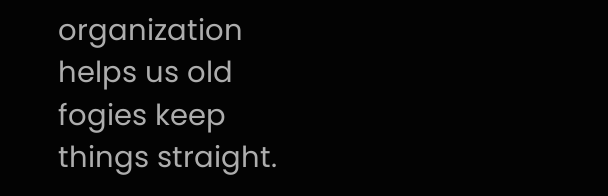organization helps us old fogies keep things straight.